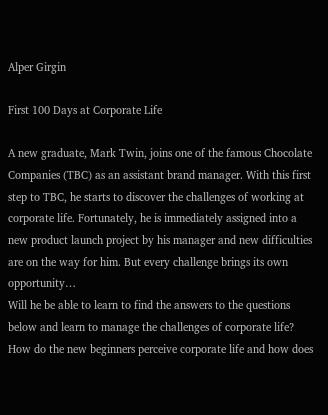Alper Girgin

First 100 Days at Corporate Life

A new graduate, Mark Twin, joins one of the famous Chocolate Companies (TBC) as an assistant brand manager. With this first step to TBC, he starts to discover the challenges of working at corporate life. Fortunately, he is immediately assigned into a new product launch project by his manager and new difficulties are on the way for him. But every challenge brings its own opportunity…
Will he be able to learn to find the answers to the questions below and learn to manage the challenges of corporate life?
How do the new beginners perceive corporate life and how does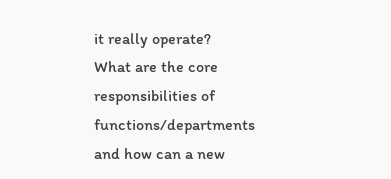it really operate?
What are the core responsibilities of functions/departments and how can a new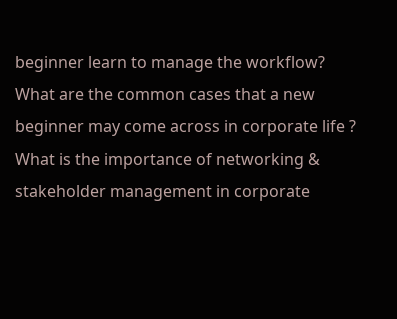beginner learn to manage the workflow?
What are the common cases that a new beginner may come across in corporate life ?
What is the importance of networking & stakeholder management in corporate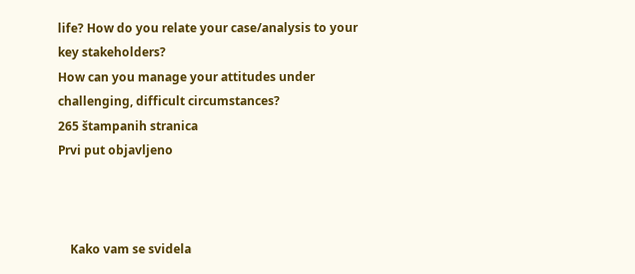life? How do you relate your case/analysis to your key stakeholders?
How can you manage your attitudes under challenging, difficult circumstances?
265 štampanih stranica
Prvi put objavljeno



    Kako vam se svidela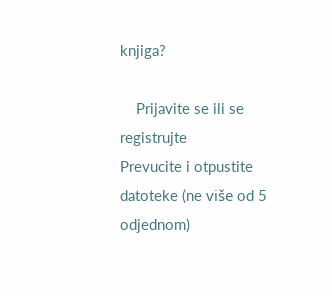knjiga?

    Prijavite se ili se registrujte
Prevucite i otpustite datoteke (ne više od 5 odjednom)